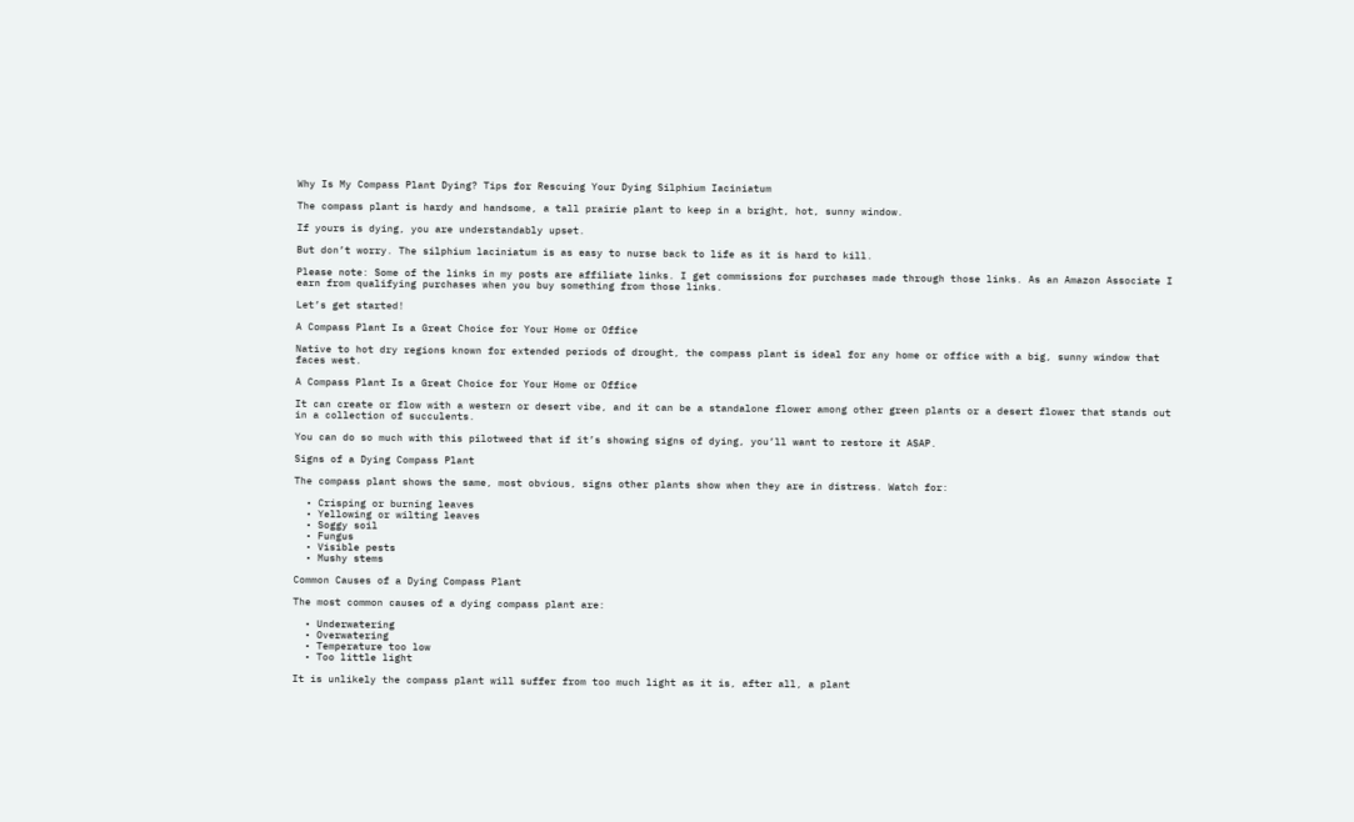Why Is My Compass Plant Dying? Tips for Rescuing Your Dying Silphium Iaciniatum

The compass plant is hardy and handsome, a tall prairie plant to keep in a bright, hot, sunny window.

If yours is dying, you are understandably upset.

But don’t worry. The silphium laciniatum is as easy to nurse back to life as it is hard to kill.

Please note: Some of the links in my posts are affiliate links. I get commissions for purchases made through those links. As an Amazon Associate I earn from qualifying purchases when you buy something from those links.

Let’s get started!

A Compass Plant Is a Great Choice for Your Home or Office

Native to hot dry regions known for extended periods of drought, the compass plant is ideal for any home or office with a big, sunny window that faces west.

A Compass Plant Is a Great Choice for Your Home or Office

It can create or flow with a western or desert vibe, and it can be a standalone flower among other green plants or a desert flower that stands out in a collection of succulents.

You can do so much with this pilotweed that if it’s showing signs of dying, you’ll want to restore it ASAP.

Signs of a Dying Compass Plant

The compass plant shows the same, most obvious, signs other plants show when they are in distress. Watch for:

  • Crisping or burning leaves
  • Yellowing or wilting leaves
  • Soggy soil
  • Fungus
  • Visible pests
  • Mushy stems

Common Causes of a Dying Compass Plant

The most common causes of a dying compass plant are:

  • Underwatering
  • Overwatering
  • Temperature too low
  • Too little light

It is unlikely the compass plant will suffer from too much light as it is, after all, a plant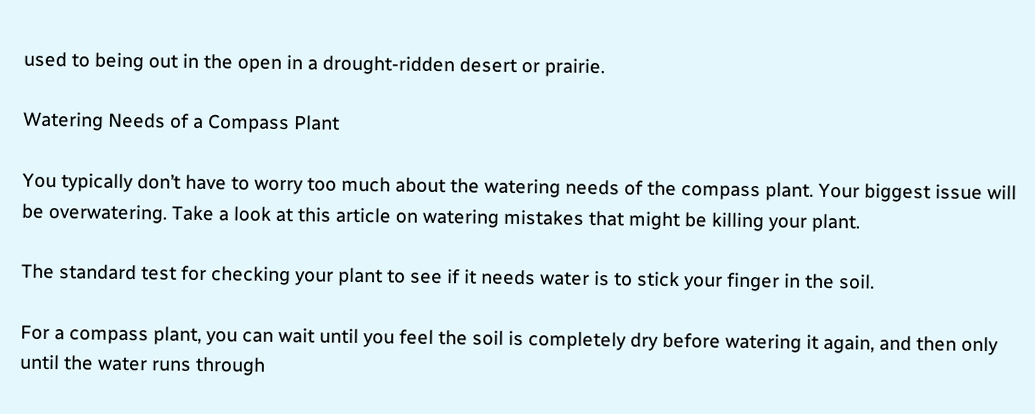used to being out in the open in a drought-ridden desert or prairie.

Watering Needs of a Compass Plant

You typically don’t have to worry too much about the watering needs of the compass plant. Your biggest issue will be overwatering. Take a look at this article on watering mistakes that might be killing your plant.

The standard test for checking your plant to see if it needs water is to stick your finger in the soil.

For a compass plant, you can wait until you feel the soil is completely dry before watering it again, and then only until the water runs through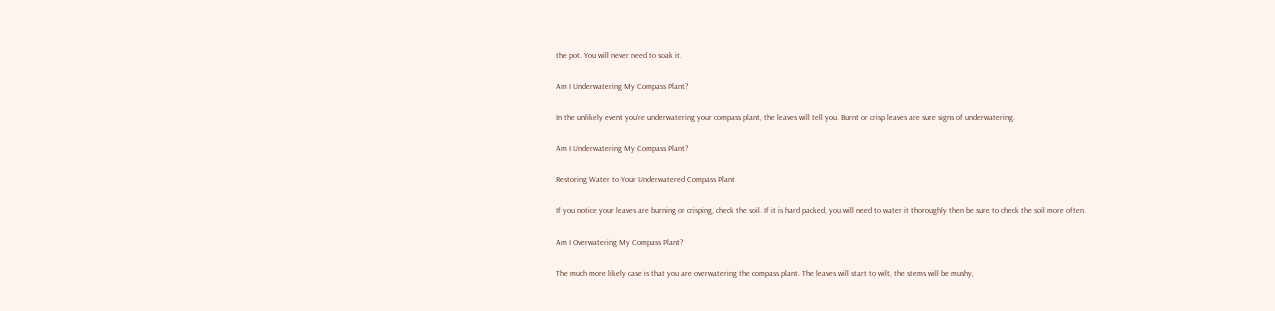the pot. You will never need to soak it.

Am I Underwatering My Compass Plant?

In the unlikely event you’re underwatering your compass plant, the leaves will tell you. Burnt or crisp leaves are sure signs of underwatering.

Am I Underwatering My Compass Plant?

Restoring Water to Your Underwatered Compass Plant

If you notice your leaves are burning or crisping, check the soil. If it is hard packed, you will need to water it thoroughly then be sure to check the soil more often.

Am I Overwatering My Compass Plant?

The much more likely case is that you are overwatering the compass plant. The leaves will start to wilt, the stems will be mushy,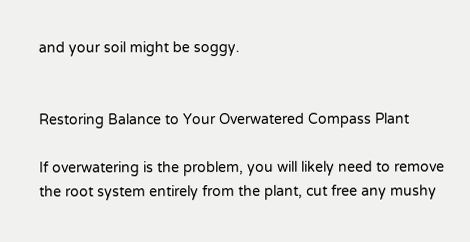and your soil might be soggy.


Restoring Balance to Your Overwatered Compass Plant

If overwatering is the problem, you will likely need to remove the root system entirely from the plant, cut free any mushy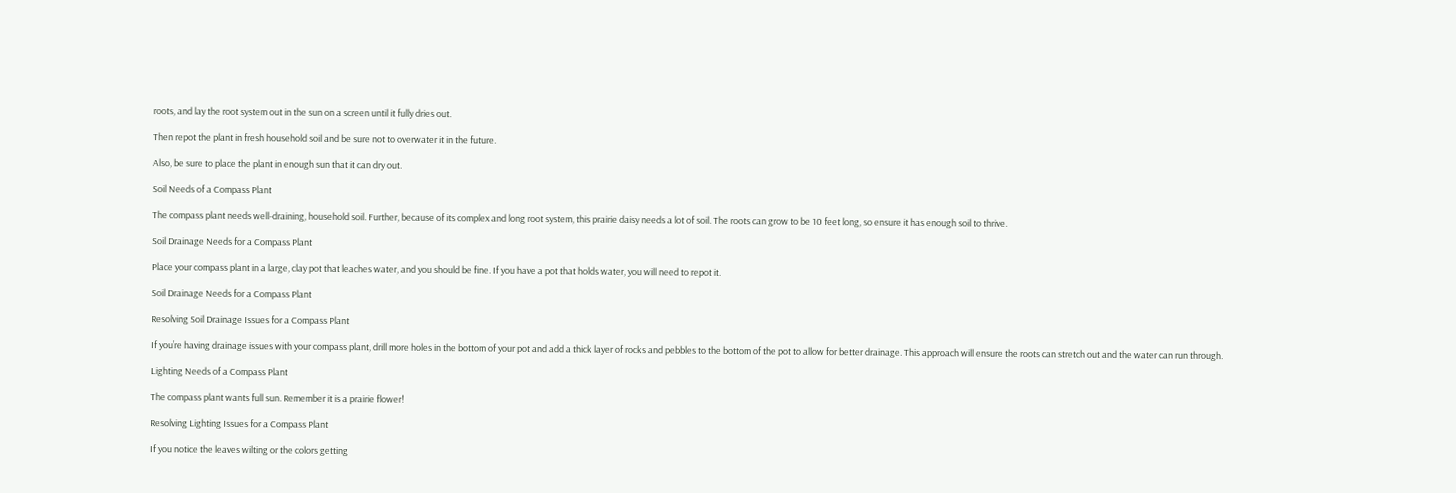roots, and lay the root system out in the sun on a screen until it fully dries out.

Then repot the plant in fresh household soil and be sure not to overwater it in the future.

Also, be sure to place the plant in enough sun that it can dry out.

Soil Needs of a Compass Plant

The compass plant needs well-draining, household soil. Further, because of its complex and long root system, this prairie daisy needs a lot of soil. The roots can grow to be 10 feet long, so ensure it has enough soil to thrive.

Soil Drainage Needs for a Compass Plant

Place your compass plant in a large, clay pot that leaches water, and you should be fine. If you have a pot that holds water, you will need to repot it.

Soil Drainage Needs for a Compass Plant

Resolving Soil Drainage Issues for a Compass Plant

If you’re having drainage issues with your compass plant, drill more holes in the bottom of your pot and add a thick layer of rocks and pebbles to the bottom of the pot to allow for better drainage. This approach will ensure the roots can stretch out and the water can run through.

Lighting Needs of a Compass Plant

The compass plant wants full sun. Remember it is a prairie flower!

Resolving Lighting Issues for a Compass Plant

If you notice the leaves wilting or the colors getting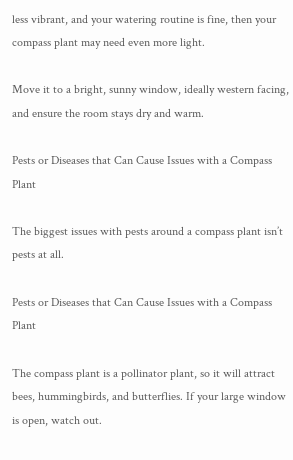less vibrant, and your watering routine is fine, then your compass plant may need even more light.

Move it to a bright, sunny window, ideally western facing, and ensure the room stays dry and warm.

Pests or Diseases that Can Cause Issues with a Compass Plant

The biggest issues with pests around a compass plant isn’t pests at all.

Pests or Diseases that Can Cause Issues with a Compass Plant

The compass plant is a pollinator plant, so it will attract bees, hummingbirds, and butterflies. If your large window is open, watch out.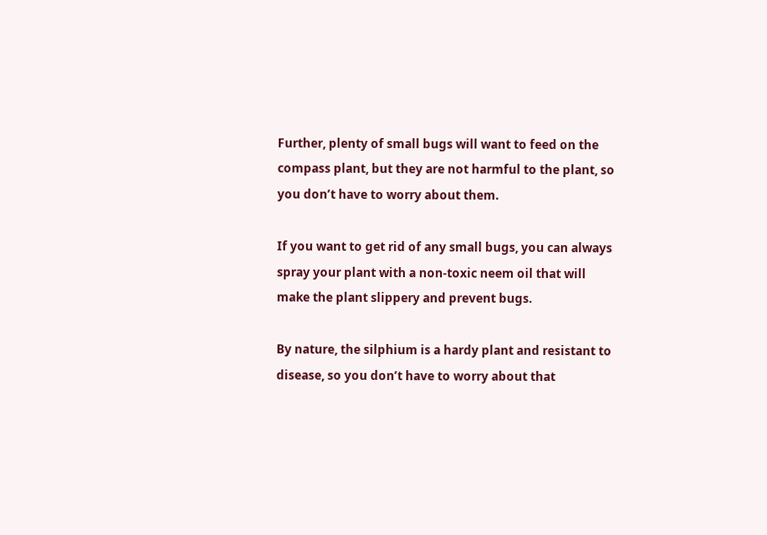Further, plenty of small bugs will want to feed on the compass plant, but they are not harmful to the plant, so you don’t have to worry about them.

If you want to get rid of any small bugs, you can always spray your plant with a non-toxic neem oil that will make the plant slippery and prevent bugs.

By nature, the silphium is a hardy plant and resistant to disease, so you don’t have to worry about that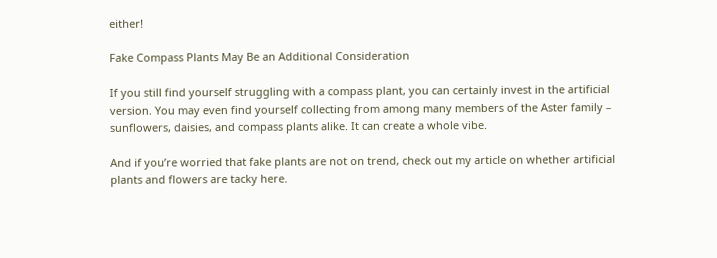either!

Fake Compass Plants May Be an Additional Consideration

If you still find yourself struggling with a compass plant, you can certainly invest in the artificial version. You may even find yourself collecting from among many members of the Aster family – sunflowers, daisies, and compass plants alike. It can create a whole vibe.

And if you’re worried that fake plants are not on trend, check out my article on whether artificial plants and flowers are tacky here.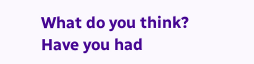What do you think? Have you had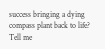success bringing a dying compass plant back to life? Tell me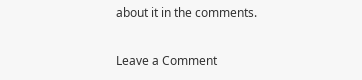about it in the comments.

Leave a Comment